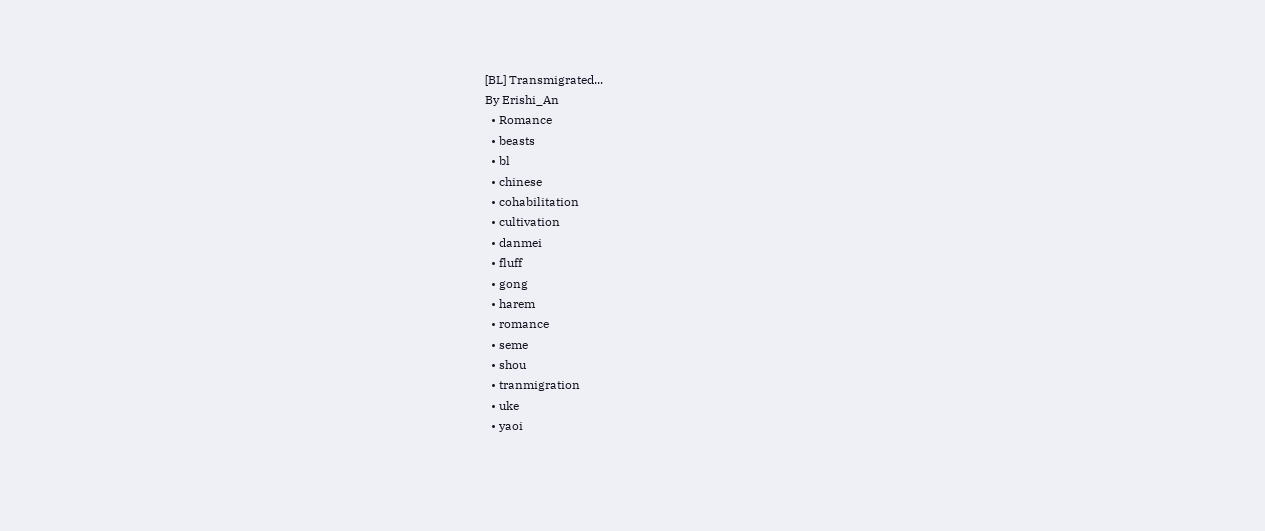[BL] Transmigrated...
By Erishi_An
  • Romance
  • beasts
  • bl
  • chinese
  • cohabilitation
  • cultivation
  • danmei
  • fluff
  • gong
  • harem
  • romance
  • seme
  • shou
  • tranmigration
  • uke
  • yaoi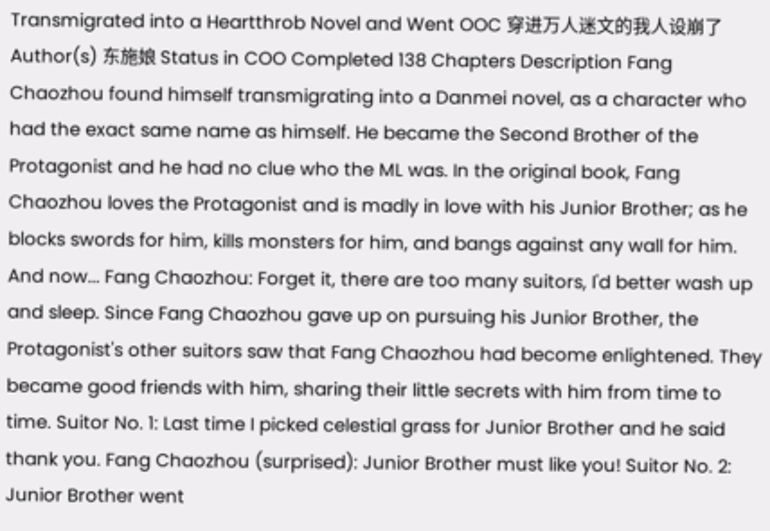Transmigrated into a Heartthrob Novel and Went OOC 穿进万人迷文的我人设崩了 Author(s) 东施娘 Status in COO Completed 138 Chapters Description Fang Chaozhou found himself transmigrating into a Danmei novel, as a character who had the exact same name as himself. He became the Second Brother of the Protagonist and he had no clue who the ML was. In the original book, Fang Chaozhou loves the Protagonist and is madly in love with his Junior Brother; as he blocks swords for him, kills monsters for him, and bangs against any wall for him. And now... Fang Chaozhou: Forget it, there are too many suitors, I'd better wash up and sleep. Since Fang Chaozhou gave up on pursuing his Junior Brother, the Protagonist's other suitors saw that Fang Chaozhou had become enlightened. They became good friends with him, sharing their little secrets with him from time to time. Suitor No. 1: Last time I picked celestial grass for Junior Brother and he said thank you. Fang Chaozhou (surprised): Junior Brother must like you! Suitor No. 2: Junior Brother went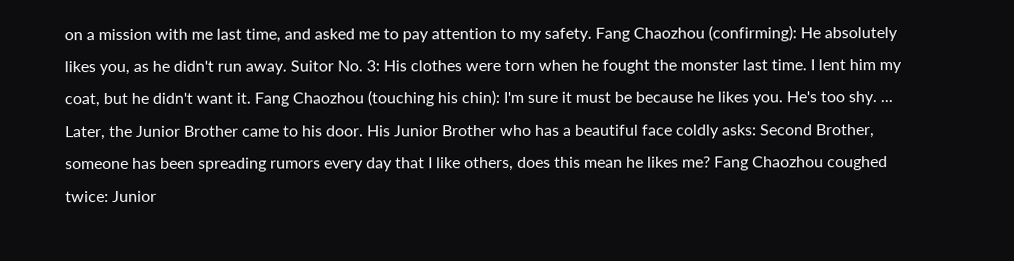on a mission with me last time, and asked me to pay attention to my safety. Fang Chaozhou (confirming): He absolutely likes you, as he didn't run away. Suitor No. 3: His clothes were torn when he fought the monster last time. I lent him my coat, but he didn't want it. Fang Chaozhou (touching his chin): I'm sure it must be because he likes you. He's too shy. ... Later, the Junior Brother came to his door. His Junior Brother who has a beautiful face coldly asks: Second Brother, someone has been spreading rumors every day that I like others, does this mean he likes me? Fang Chaozhou coughed twice: Junior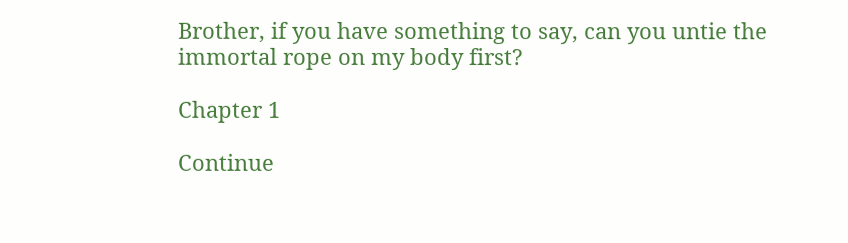Brother, if you have something to say, can you untie the immortal rope on my body first?

Chapter 1

Continue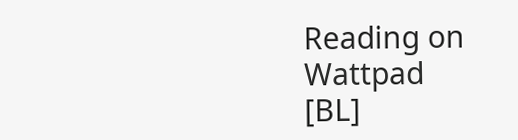Reading on Wattpad
[BL]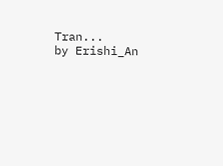Tran...
by Erishi_An